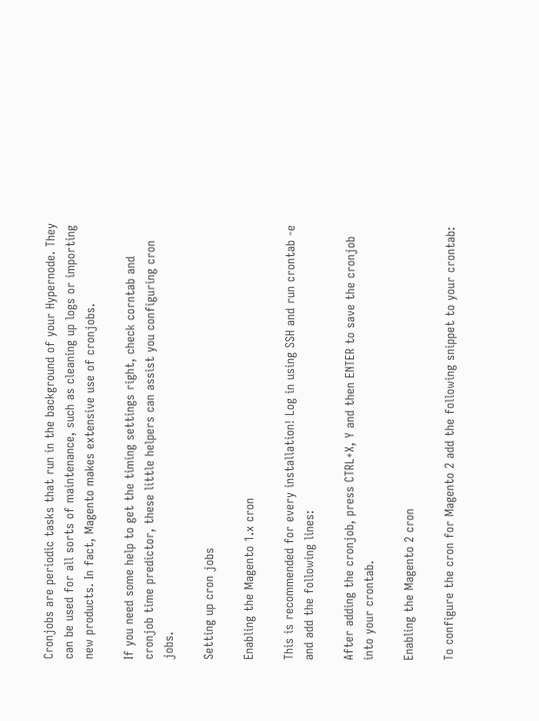Cronjobs are periodic tasks that run in the background of your Hypernode. They can be used for all sorts of maintenance, such as cleaning up logs or importing new products. In fact, Magento makes extensive use of cronjobs.

If you need some help to get the timing settings right, check corntab and cronjob time predictor, these little helpers can assist you configuring cron jobs.

Setting up cron jobs

Enabling the Magento 1.x cron

This is recommended for every installation! Log in using SSH and run crontab -e and add the following lines:

After adding the cronjob, press CTRL+X, Y and then ENTER to save the cronjob into your crontab.

Enabling the Magento 2 cron

To configure the cron for Magento 2 add the following snippet to your crontab: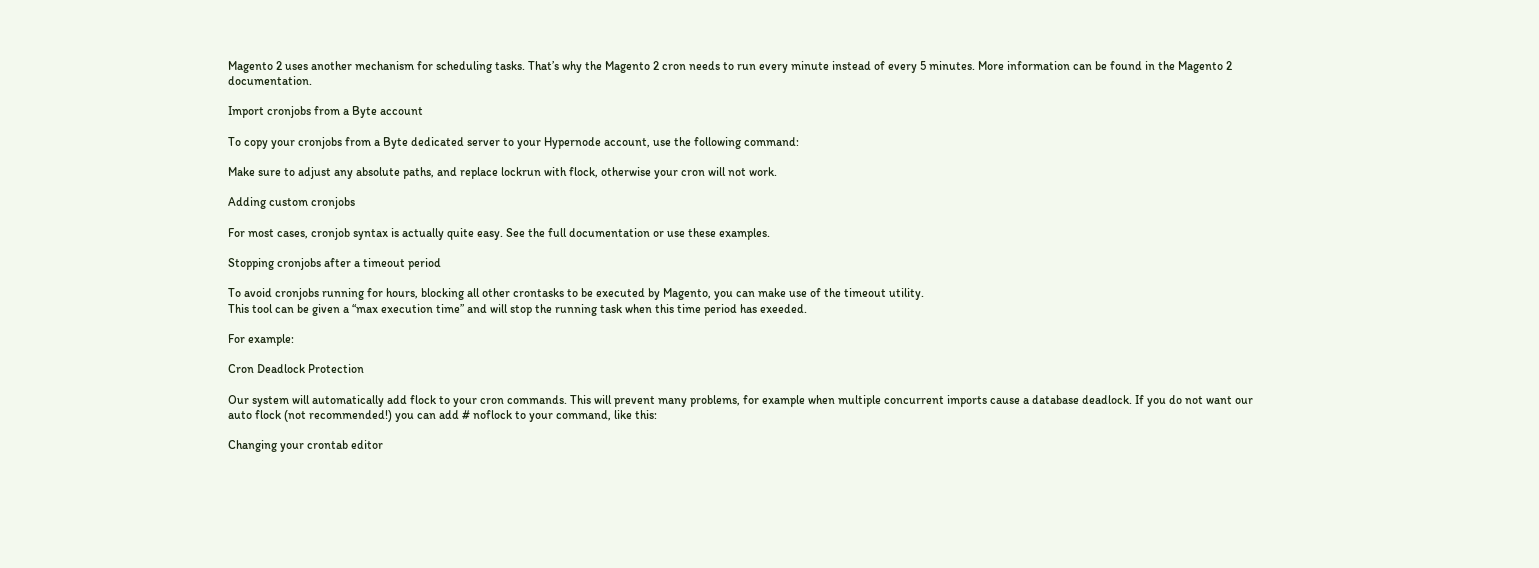Magento 2 uses another mechanism for scheduling tasks. That’s why the Magento 2 cron needs to run every minute instead of every 5 minutes. More information can be found in the Magento 2 documentation.

Import cronjobs from a Byte account

To copy your cronjobs from a Byte dedicated server to your Hypernode account, use the following command:

Make sure to adjust any absolute paths, and replace lockrun with flock, otherwise your cron will not work.

Adding custom cronjobs

For most cases, cronjob syntax is actually quite easy. See the full documentation or use these examples.

Stopping cronjobs after a timeout period

To avoid cronjobs running for hours, blocking all other crontasks to be executed by Magento, you can make use of the timeout utility.
This tool can be given a “max execution time” and will stop the running task when this time period has exeeded.

For example:

Cron Deadlock Protection

Our system will automatically add flock to your cron commands. This will prevent many problems, for example when multiple concurrent imports cause a database deadlock. If you do not want our auto flock (not recommended!) you can add # noflock to your command, like this:

Changing your crontab editor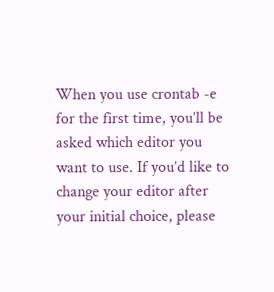When you use crontab -e for the first time, you’ll be asked which editor you want to use. If you’d like to change your editor after your initial choice, please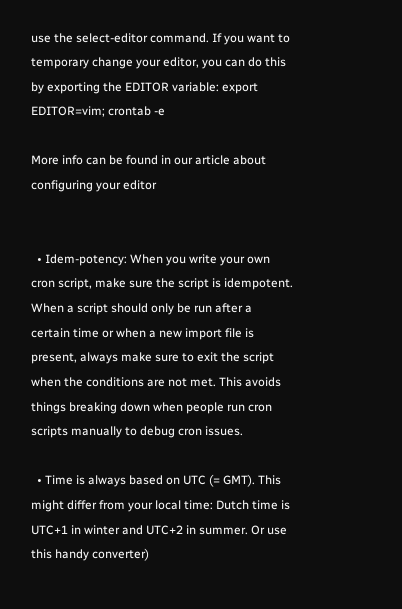use the select-editor command. If you want to temporary change your editor, you can do this by exporting the EDITOR variable: export EDITOR=vim; crontab -e

More info can be found in our article about configuring your editor


  • Idem-potency: When you write your own cron script, make sure the script is idempotent. When a script should only be run after a certain time or when a new import file is present, always make sure to exit the script when the conditions are not met. This avoids things breaking down when people run cron scripts manually to debug cron issues.

  • Time is always based on UTC (= GMT). This might differ from your local time: Dutch time is UTC+1 in winter and UTC+2 in summer. Or use this handy converter)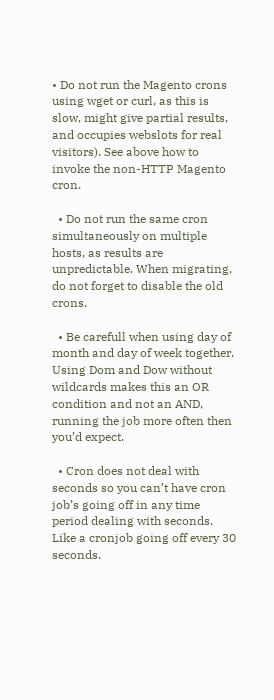• Do not run the Magento crons using wget or curl, as this is slow, might give partial results, and occupies webslots for real visitors). See above how to invoke the non-HTTP Magento cron.

  • Do not run the same cron simultaneously on multiple hosts, as results are unpredictable. When migrating, do not forget to disable the old crons.

  • Be carefull when using day of month and day of week together. Using Dom and Dow without wildcards makes this an OR condition and not an AND, running the job more often then you’d expect.

  • Cron does not deal with seconds so you can’t have cron job’s going off in any time period dealing with seconds. Like a cronjob going off every 30 seconds.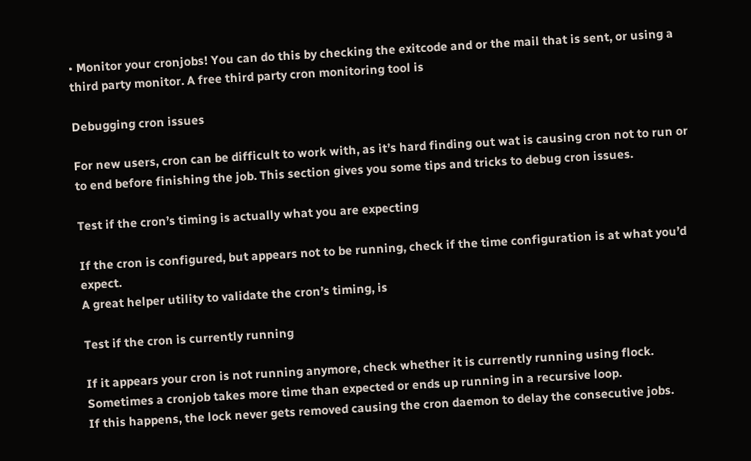• Monitor your cronjobs! You can do this by checking the exitcode and or the mail that is sent, or using a third party monitor. A free third party cron monitoring tool is

Debugging cron issues

For new users, cron can be difficult to work with, as it’s hard finding out wat is causing cron not to run or to end before finishing the job. This section gives you some tips and tricks to debug cron issues.

Test if the cron’s timing is actually what you are expecting

If the cron is configured, but appears not to be running, check if the time configuration is at what you’d expect.
A great helper utility to validate the cron’s timing, is

Test if the cron is currently running

If it appears your cron is not running anymore, check whether it is currently running using flock.
Sometimes a cronjob takes more time than expected or ends up running in a recursive loop.
If this happens, the lock never gets removed causing the cron daemon to delay the consecutive jobs.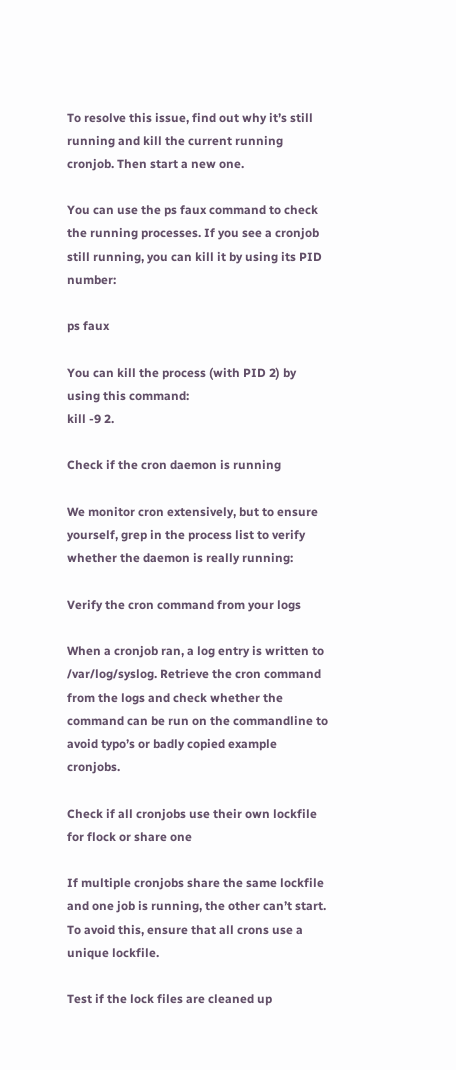To resolve this issue, find out why it’s still running and kill the current running cronjob. Then start a new one.

You can use the ps faux command to check the running processes. If you see a cronjob still running, you can kill it by using its PID number:

ps faux

You can kill the process (with PID 2) by using this command:
kill -9 2.

Check if the cron daemon is running

We monitor cron extensively, but to ensure yourself, grep in the process list to verify whether the daemon is really running:

Verify the cron command from your logs

When a cronjob ran, a log entry is written to /var/log/syslog. Retrieve the cron command from the logs and check whether the command can be run on the commandline to avoid typo’s or badly copied example cronjobs.

Check if all cronjobs use their own lockfile for flock or share one

If multiple cronjobs share the same lockfile and one job is running, the other can’t start.
To avoid this, ensure that all crons use a unique lockfile.

Test if the lock files are cleaned up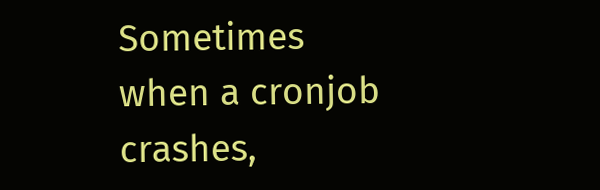Sometimes when a cronjob crashes,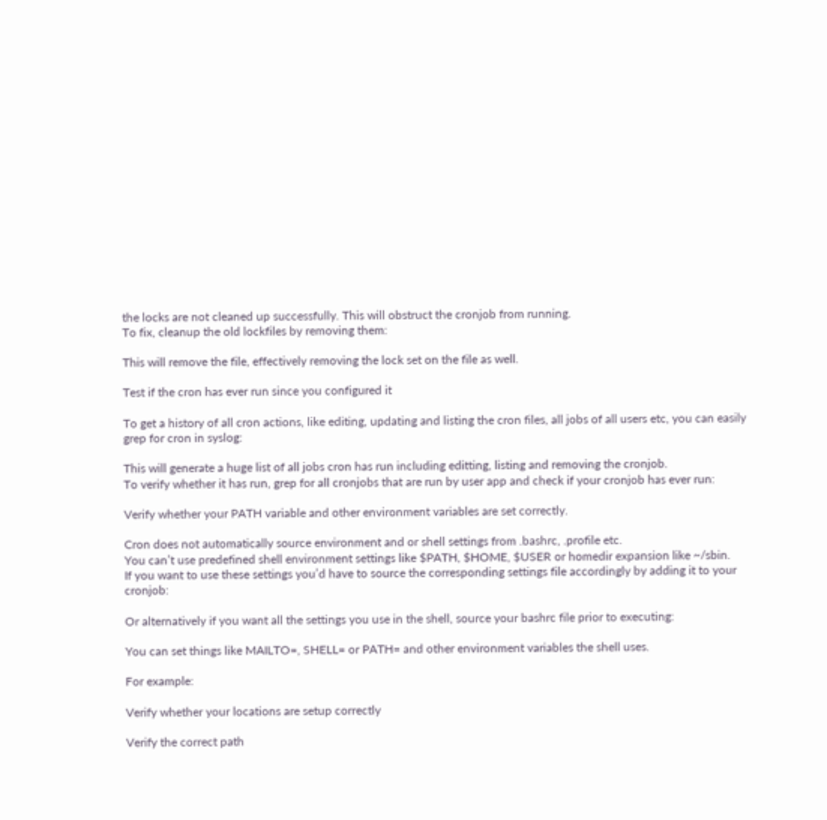the locks are not cleaned up successfully. This will obstruct the cronjob from running.
To fix, cleanup the old lockfiles by removing them:

This will remove the file, effectively removing the lock set on the file as well.

Test if the cron has ever run since you configured it

To get a history of all cron actions, like editing, updating and listing the cron files, all jobs of all users etc, you can easily grep for cron in syslog:

This will generate a huge list of all jobs cron has run including editting, listing and removing the cronjob.
To verify whether it has run, grep for all cronjobs that are run by user app and check if your cronjob has ever run:

Verify whether your PATH variable and other environment variables are set correctly.

Cron does not automatically source environment and or shell settings from .bashrc, .profile etc.
You can’t use predefined shell environment settings like $PATH, $HOME, $USER or homedir expansion like ~/sbin.
If you want to use these settings you’d have to source the corresponding settings file accordingly by adding it to your cronjob:

Or alternatively if you want all the settings you use in the shell, source your bashrc file prior to executing:

You can set things like MAILTO=, SHELL= or PATH= and other environment variables the shell uses.

For example:

Verify whether your locations are setup correctly

Verify the correct path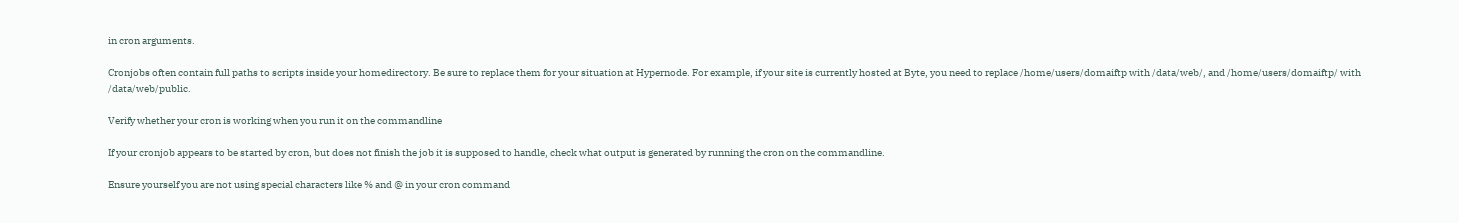in cron arguments.

Cronjobs often contain full paths to scripts inside your homedirectory. Be sure to replace them for your situation at Hypernode. For example, if your site is currently hosted at Byte, you need to replace /home/users/domaiftp with /data/web/, and /home/users/domaiftp/ with /data/web/public.

Verify whether your cron is working when you run it on the commandline

If your cronjob appears to be started by cron, but does not finish the job it is supposed to handle, check what output is generated by running the cron on the commandline.

Ensure yourself you are not using special characters like % and @ in your cron command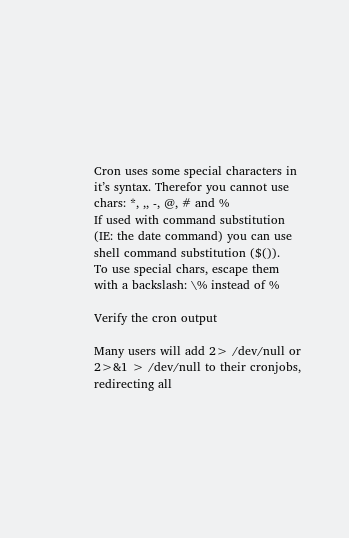Cron uses some special characters in it’s syntax. Therefor you cannot use chars: *, ,, -, @, # and %
If used with command substitution (IE: the date command) you can use shell command substitution ($()).
To use special chars, escape them with a backslash: \% instead of %

Verify the cron output

Many users will add 2> /dev/null or 2>&1 > /dev/null to their cronjobs, redirecting all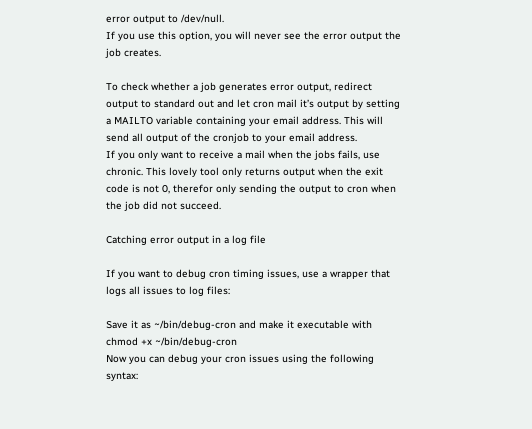error output to /dev/null.
If you use this option, you will never see the error output the job creates.

To check whether a job generates error output, redirect output to standard out and let cron mail it’s output by setting a MAILTO variable containing your email address. This will send all output of the cronjob to your email address.
If you only want to receive a mail when the jobs fails, use chronic. This lovely tool only returns output when the exit code is not 0, therefor only sending the output to cron when the job did not succeed.

Catching error output in a log file

If you want to debug cron timing issues, use a wrapper that logs all issues to log files:

Save it as ~/bin/debug-cron and make it executable with chmod +x ~/bin/debug-cron
Now you can debug your cron issues using the following syntax: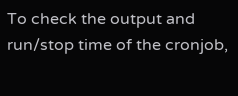To check the output and run/stop time of the cronjob,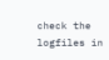check the logfiles in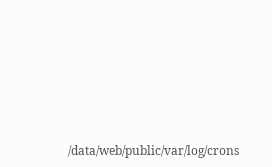/data/web/public/var/log/crons